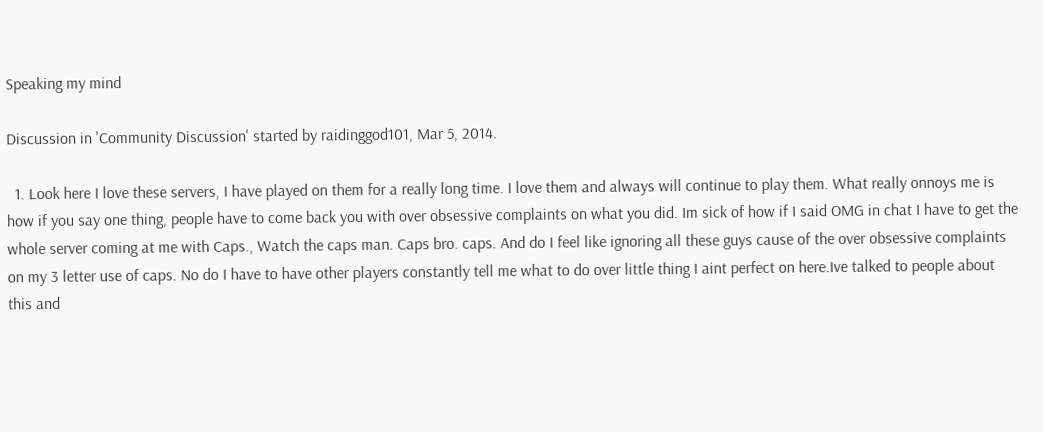Speaking my mind

Discussion in 'Community Discussion' started by raidinggod101, Mar 5, 2014.

  1. Look here I love these servers, I have played on them for a really long time. I love them and always will continue to play them. What really onnoys me is how if you say one thing, people have to come back you with over obsessive complaints on what you did. Im sick of how if I said OMG in chat I have to get the whole server coming at me with Caps., Watch the caps man. Caps bro. caps. And do I feel like ignoring all these guys cause of the over obsessive complaints on my 3 letter use of caps. No do I have to have other players constantly tell me what to do over little thing I aint perfect on here.Ive talked to people about this and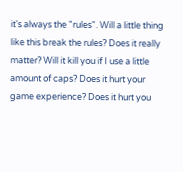it's always the "rules". Will a little thing like this break the rules? Does it really matter? Will it kill you if I use a little amount of caps? Does it hurt your game experience? Does it hurt you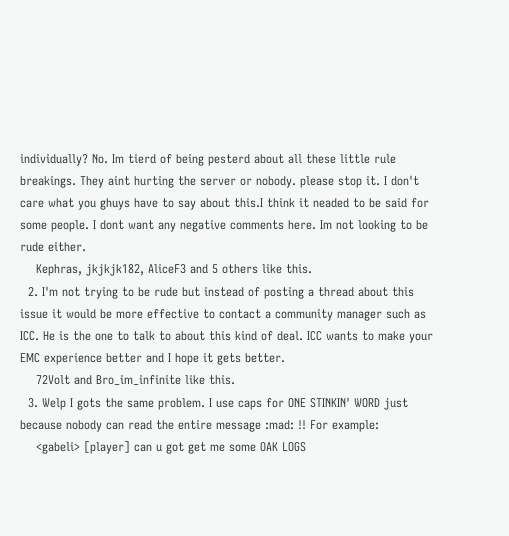individually? No. Im tierd of being pesterd about all these little rule breakings. They aint hurting the server or nobody. please stop it. I don't care what you ghuys have to say about this.I think it neaded to be said for some people. I dont want any negative comments here. Im not looking to be rude either.
    Kephras, jkjkjk182, AliceF3 and 5 others like this.
  2. I'm not trying to be rude but instead of posting a thread about this issue it would be more effective to contact a community manager such as ICC. He is the one to talk to about this kind of deal. ICC wants to make your EMC experience better and I hope it gets better.
    72Volt and Bro_im_infinite like this.
  3. Welp I gots the same problem. I use caps for ONE STINKIN' WORD just because nobody can read the entire message :mad: !! For example:
    <gabeli> [player] can u got get me some OAK LOGS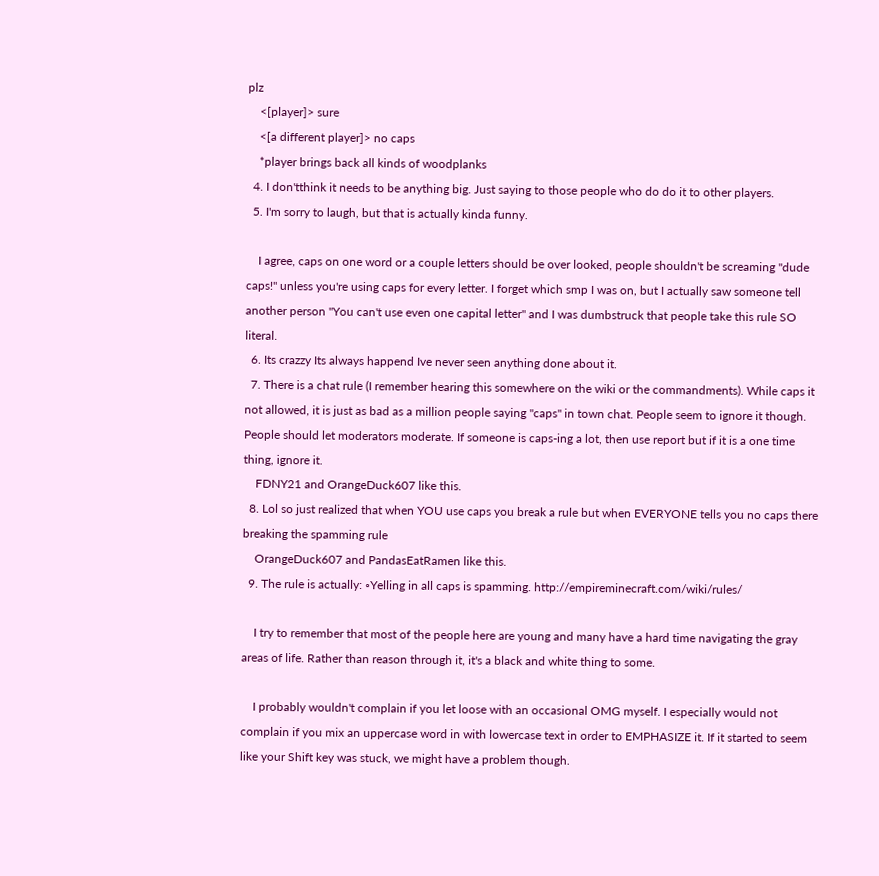plz
    <[player]> sure
    <[a different player]> no caps
    *player brings back all kinds of woodplanks
  4. I don'tthink it needs to be anything big. Just saying to those people who do do it to other players.
  5. I'm sorry to laugh, but that is actually kinda funny.

    I agree, caps on one word or a couple letters should be over looked, people shouldn't be screaming "dude caps!" unless you're using caps for every letter. I forget which smp I was on, but I actually saw someone tell another person "You can't use even one capital letter" and I was dumbstruck that people take this rule SO literal.
  6. Its crazzy Its always happend Ive never seen anything done about it.
  7. There is a chat rule (I remember hearing this somewhere on the wiki or the commandments). While caps it not allowed, it is just as bad as a million people saying "caps" in town chat. People seem to ignore it though. People should let moderators moderate. If someone is caps-ing a lot, then use report but if it is a one time thing, ignore it.
    FDNY21 and OrangeDuck607 like this.
  8. Lol so just realized that when YOU use caps you break a rule but when EVERYONE tells you no caps there breaking the spamming rule
    OrangeDuck607 and PandasEatRamen like this.
  9. The rule is actually: ◦Yelling in all caps is spamming. http://empireminecraft.com/wiki/rules/

    I try to remember that most of the people here are young and many have a hard time navigating the gray areas of life. Rather than reason through it, it's a black and white thing to some.

    I probably wouldn't complain if you let loose with an occasional OMG myself. I especially would not complain if you mix an uppercase word in with lowercase text in order to EMPHASIZE it. If it started to seem like your Shift key was stuck, we might have a problem though.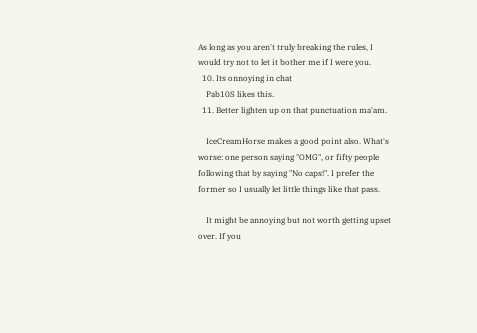As long as you aren't truly breaking the rules, I would try not to let it bother me if I were you.
  10. Its onnoying in chat
    Pab10S likes this.
  11. Better lighten up on that punctuation ma'am.

    IceCreamHorse makes a good point also. What's worse: one person saying "OMG", or fifty people following that by saying "No caps!". I prefer the former so I usually let little things like that pass.

    It might be annoying but not worth getting upset over. If you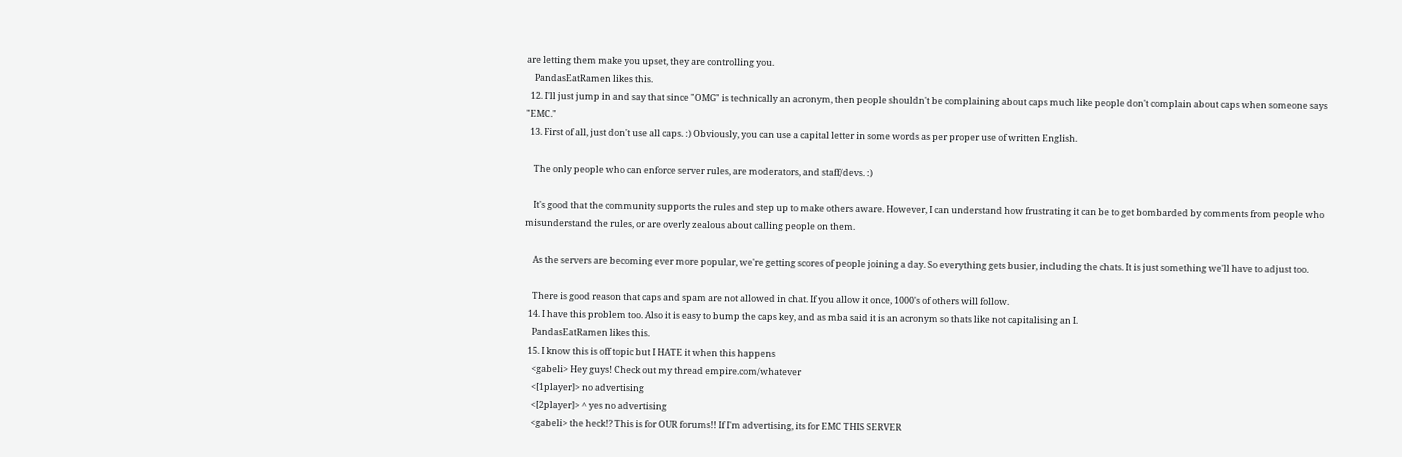are letting them make you upset, they are controlling you.
    PandasEatRamen likes this.
  12. I'll just jump in and say that since "OMG" is technically an acronym, then people shouldn't be complaining about caps much like people don't complain about caps when someone says "EMC."
  13. First of all, just don't use all caps. :) Obviously, you can use a capital letter in some words as per proper use of written English.

    The only people who can enforce server rules, are moderators, and staff/devs. :)

    It's good that the community supports the rules and step up to make others aware. However, I can understand how frustrating it can be to get bombarded by comments from people who misunderstand the rules, or are overly zealous about calling people on them.

    As the servers are becoming ever more popular, we're getting scores of people joining a day. So everything gets busier, including the chats. It is just something we'll have to adjust too.

    There is good reason that caps and spam are not allowed in chat. If you allow it once, 1000's of others will follow.
  14. I have this problem too. Also it is easy to bump the caps key, and as mba said it is an acronym so thats like not capitalising an I.
    PandasEatRamen likes this.
  15. I know this is off topic but I HATE it when this happens
    <gabeli> Hey guys! Check out my thread empire.com/whatever
    <[1player]> no advertising
    <[2player]> ^ yes no advertising
    <gabeli> the heck!? This is for OUR forums!! If I'm advertising, its for EMC THIS SERVER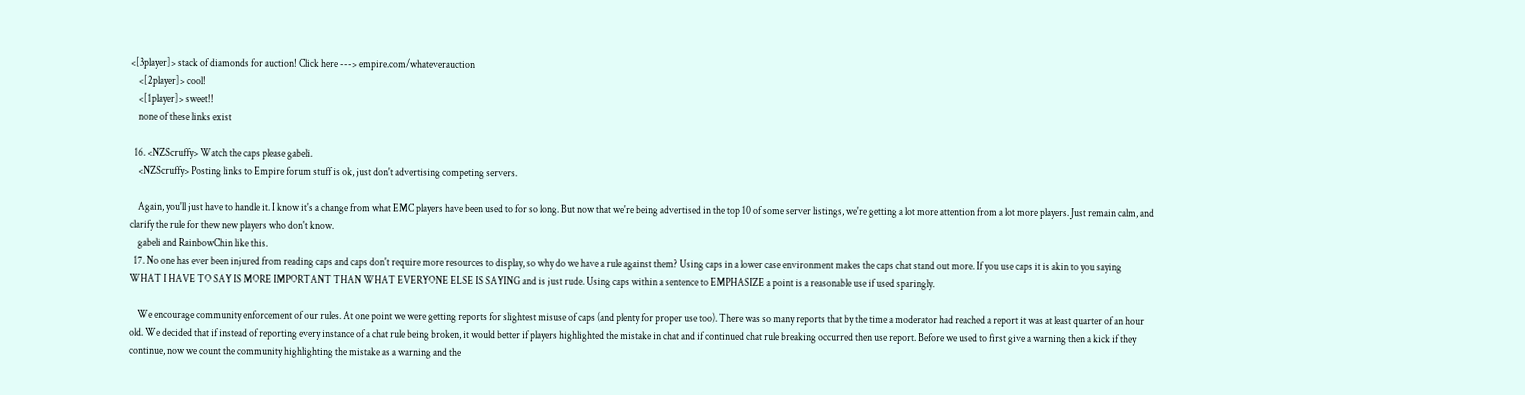<[3player]> stack of diamonds for auction! Click here ---> empire.com/whateverauction
    <[2player]> cool!
    <[1player]> sweet!!
    none of these links exist

  16. <NZScruffy> Watch the caps please gabeli.
    <NZScruffy> Posting links to Empire forum stuff is ok, just don't advertising competing servers.

    Again, you'll just have to handle it. I know it's a change from what EMC players have been used to for so long. But now that we're being advertised in the top 10 of some server listings, we're getting a lot more attention from a lot more players. Just remain calm, and clarify the rule for thew new players who don't know.
    gabeli and RainbowChin like this.
  17. No one has ever been injured from reading caps and caps don't require more resources to display, so why do we have a rule against them? Using caps in a lower case environment makes the caps chat stand out more. If you use caps it is akin to you saying WHAT I HAVE TO SAY IS MORE IMPORTANT THAN WHAT EVERYONE ELSE IS SAYING and is just rude. Using caps within a sentence to EMPHASIZE a point is a reasonable use if used sparingly.

    We encourage community enforcement of our rules. At one point we were getting reports for slightest misuse of caps (and plenty for proper use too). There was so many reports that by the time a moderator had reached a report it was at least quarter of an hour old. We decided that if instead of reporting every instance of a chat rule being broken, it would better if players highlighted the mistake in chat and if continued chat rule breaking occurred then use report. Before we used to first give a warning then a kick if they continue, now we count the community highlighting the mistake as a warning and the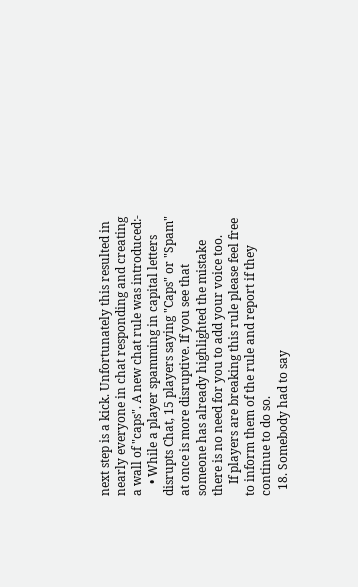next step is a kick. Unfortunately this resulted in nearly everyone in chat responding and creating a wall of "caps". A new chat rule was introduced:-
    • While a player spamming in capital letters disrupts Chat, 15 players saying "Caps" or "Spam" at once is more disruptive. If you see that someone has already highlighted the mistake there is no need for you to add your voice too.
    If players are breaking this rule please feel free to inform them of the rule and report if they continue to do so.
  18. Somebody had to say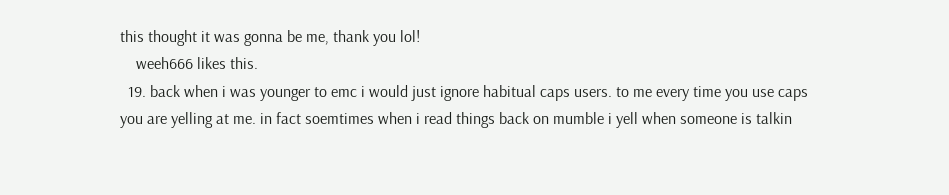this thought it was gonna be me, thank you lol!
    weeh666 likes this.
  19. back when i was younger to emc i would just ignore habitual caps users. to me every time you use caps you are yelling at me. in fact soemtimes when i read things back on mumble i yell when someone is talkin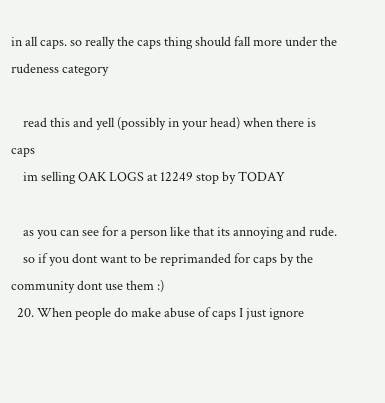in all caps. so really the caps thing should fall more under the rudeness category

    read this and yell (possibly in your head) when there is caps
    im selling OAK LOGS at 12249 stop by TODAY

    as you can see for a person like that its annoying and rude.
    so if you dont want to be reprimanded for caps by the community dont use them :)
  20. When people do make abuse of caps I just ignore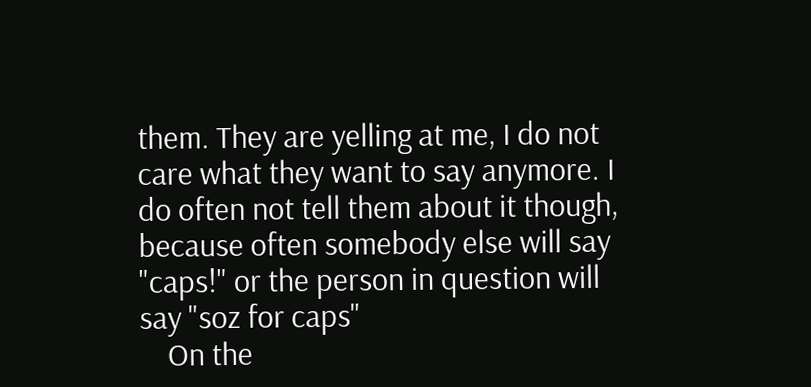them. They are yelling at me, I do not care what they want to say anymore. I do often not tell them about it though, because often somebody else will say "caps!" or the person in question will say "soz for caps"
    On the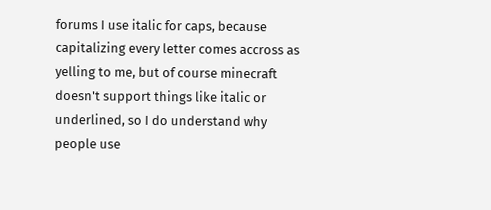forums I use italic for caps, because capitalizing every letter comes accross as yelling to me, but of course minecraft doesn't support things like italic or underlined, so I do understand why people use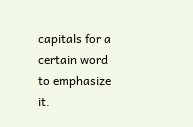capitals for a certain word to emphasize it.